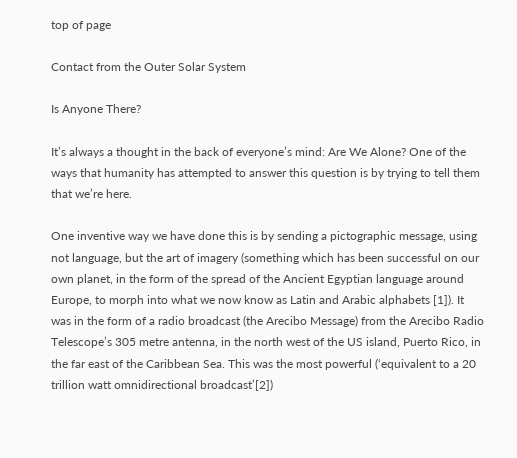top of page

Contact from the Outer Solar System

Is Anyone There?

It’s always a thought in the back of everyone’s mind: Are We Alone? One of the ways that humanity has attempted to answer this question is by trying to tell them that we’re here.

One inventive way we have done this is by sending a pictographic message, using not language, but the art of imagery (something which has been successful on our own planet, in the form of the spread of the Ancient Egyptian language around Europe, to morph into what we now know as Latin and Arabic alphabets [1]). It was in the form of a radio broadcast (the Arecibo Message) from the Arecibo Radio Telescope’s 305 metre antenna, in the north west of the US island, Puerto Rico, in the far east of the Caribbean Sea. This was the most powerful (‘equivalent to a 20 trillion watt omnidirectional broadcast’[2])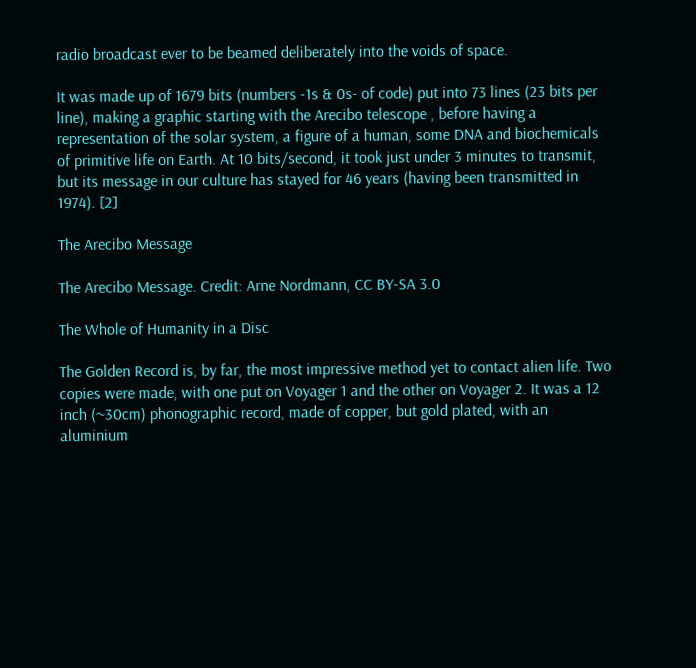radio broadcast ever to be beamed deliberately into the voids of space.

It was made up of 1679 bits (numbers -1s & 0s- of code) put into 73 lines (23 bits per line), making a graphic starting with the Arecibo telescope , before having a representation of the solar system, a figure of a human, some DNA and biochemicals of primitive life on Earth. At 10 bits/second, it took just under 3 minutes to transmit, but its message in our culture has stayed for 46 years (having been transmitted in 1974). [2]

The Arecibo Message

The Arecibo Message. Credit: Arne Nordmann, CC BY-SA 3.0

The Whole of Humanity in a Disc

The Golden Record is, by far, the most impressive method yet to contact alien life. Two copies were made, with one put on Voyager 1 and the other on Voyager 2. It was a 12 inch (~30cm) phonographic record, made of copper, but gold plated, with an aluminium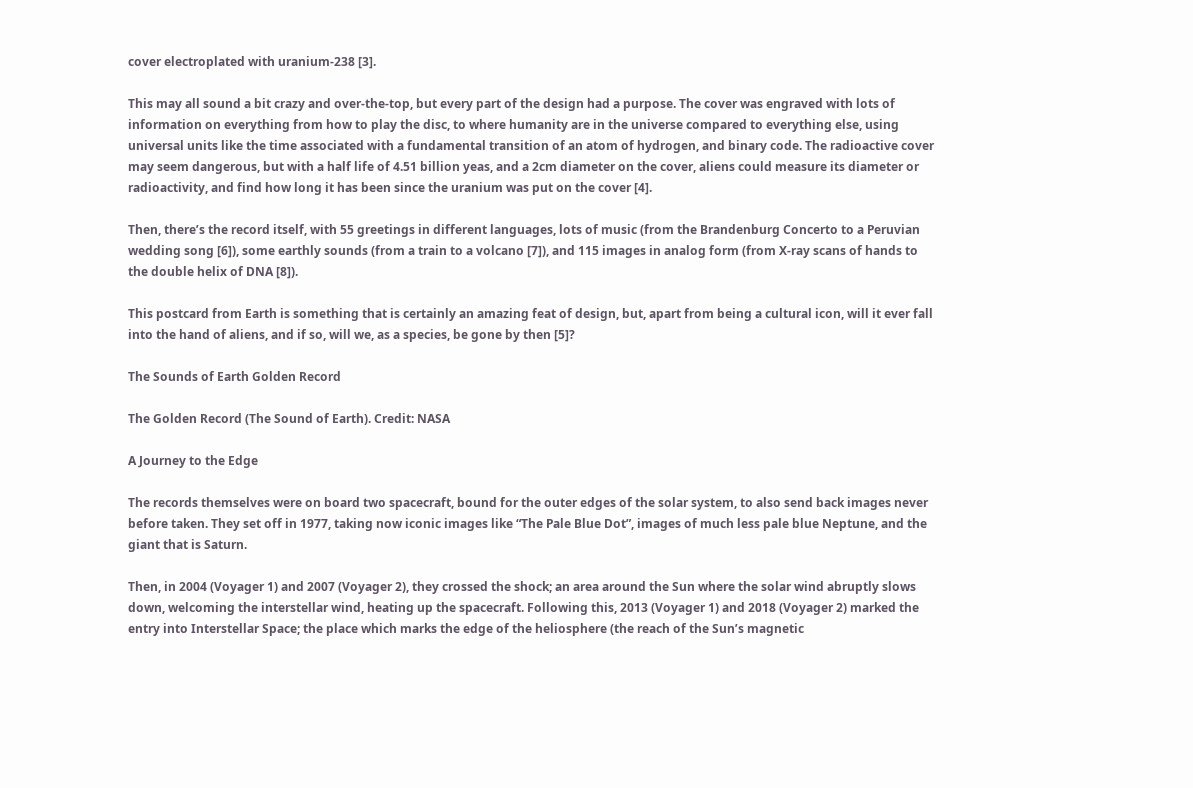cover electroplated with uranium-238 [3].

This may all sound a bit crazy and over-the-top, but every part of the design had a purpose. The cover was engraved with lots of information on everything from how to play the disc, to where humanity are in the universe compared to everything else, using universal units like the time associated with a fundamental transition of an atom of hydrogen, and binary code. The radioactive cover may seem dangerous, but with a half life of 4.51 billion yeas, and a 2cm diameter on the cover, aliens could measure its diameter or radioactivity, and find how long it has been since the uranium was put on the cover [4].

Then, there’s the record itself, with 55 greetings in different languages, lots of music (from the Brandenburg Concerto to a Peruvian wedding song [6]), some earthly sounds (from a train to a volcano [7]), and 115 images in analog form (from X-ray scans of hands to the double helix of DNA [8]).

This postcard from Earth is something that is certainly an amazing feat of design, but, apart from being a cultural icon, will it ever fall into the hand of aliens, and if so, will we, as a species, be gone by then [5]?

The Sounds of Earth Golden Record

The Golden Record (The Sound of Earth). Credit: NASA

A Journey to the Edge

The records themselves were on board two spacecraft, bound for the outer edges of the solar system, to also send back images never before taken. They set off in 1977, taking now iconic images like “The Pale Blue Dot”, images of much less pale blue Neptune, and the giant that is Saturn.

Then, in 2004 (Voyager 1) and 2007 (Voyager 2), they crossed the shock; an area around the Sun where the solar wind abruptly slows down, welcoming the interstellar wind, heating up the spacecraft. Following this, 2013 (Voyager 1) and 2018 (Voyager 2) marked the entry into Interstellar Space; the place which marks the edge of the heliosphere (the reach of the Sun’s magnetic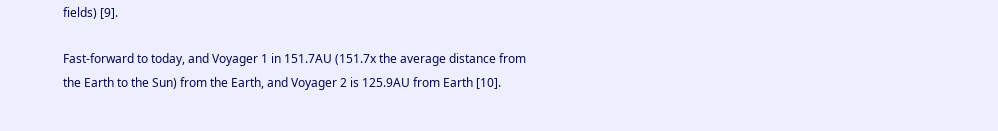fields) [9].

Fast-forward to today, and Voyager 1 in 151.7AU (151.7x the average distance from the Earth to the Sun) from the Earth, and Voyager 2 is 125.9AU from Earth [10].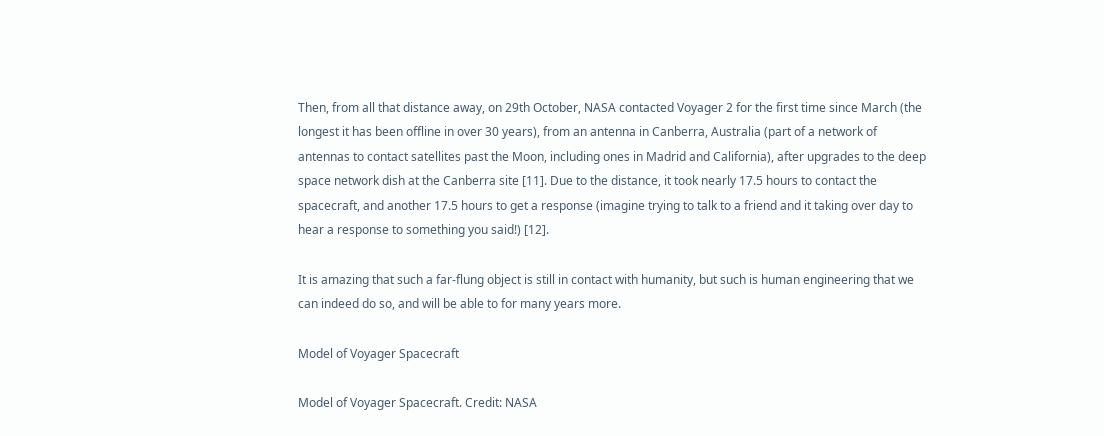Then, from all that distance away, on 29th October, NASA contacted Voyager 2 for the first time since March (the longest it has been offline in over 30 years), from an antenna in Canberra, Australia (part of a network of antennas to contact satellites past the Moon, including ones in Madrid and California), after upgrades to the deep space network dish at the Canberra site [11]. Due to the distance, it took nearly 17.5 hours to contact the spacecraft, and another 17.5 hours to get a response (imagine trying to talk to a friend and it taking over day to hear a response to something you said!) [12].

It is amazing that such a far-flung object is still in contact with humanity, but such is human engineering that we can indeed do so, and will be able to for many years more.

Model of Voyager Spacecraft

Model of Voyager Spacecraft. Credit: NASA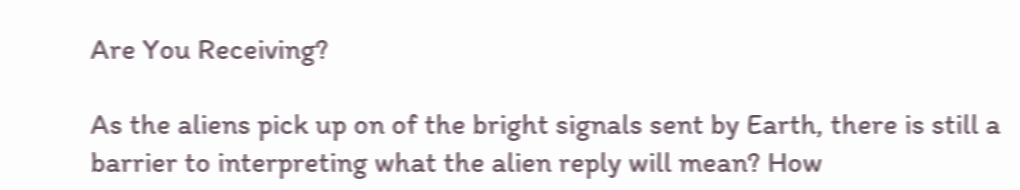Are You Receiving?

As the aliens pick up on of the bright signals sent by Earth, there is still a barrier to interpreting what the alien reply will mean? How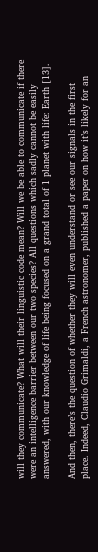will they communicate? What will their linguistic code mean? Will we be able to communicate if there were an intelligence barrier between our two species? All questions which sadly cannot be easily answered, with our knowledge of life being focused on a grand total of 1 planet with life: Earth [13].

And then, there’s the question of whether they will even understand or see our signals in the first place. Indeed, Claudio Grimaldi, a French astronomer, published a paper on how it’s likely for an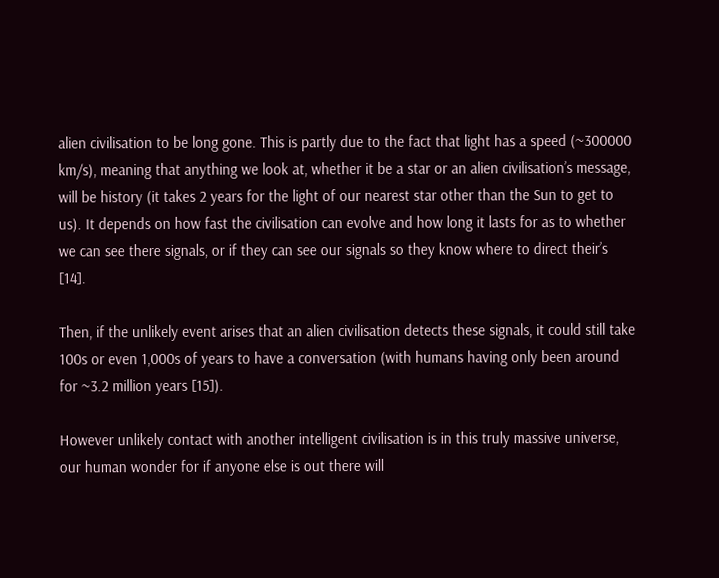alien civilisation to be long gone. This is partly due to the fact that light has a speed (~300000 km/s), meaning that anything we look at, whether it be a star or an alien civilisation’s message, will be history (it takes 2 years for the light of our nearest star other than the Sun to get to us). It depends on how fast the civilisation can evolve and how long it lasts for as to whether we can see there signals, or if they can see our signals so they know where to direct their’s [14].

Then, if the unlikely event arises that an alien civilisation detects these signals, it could still take 100s or even 1,000s of years to have a conversation (with humans having only been around for ~3.2 million years [15]).

However unlikely contact with another intelligent civilisation is in this truly massive universe, our human wonder for if anyone else is out there will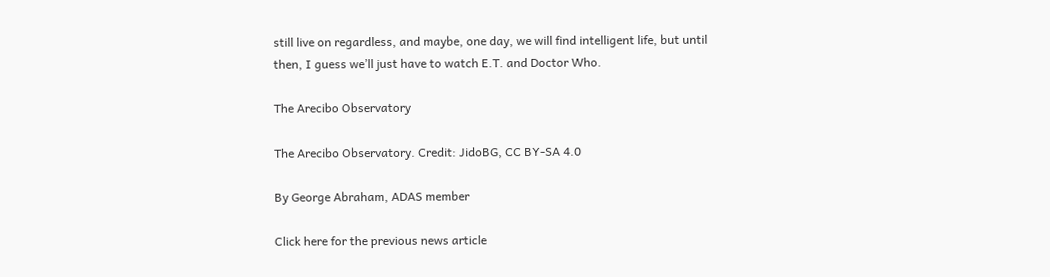still live on regardless, and maybe, one day, we will find intelligent life, but until then, I guess we’ll just have to watch E.T. and Doctor Who.

The Arecibo Observatory

The Arecibo Observatory. Credit: JidoBG, CC BY-SA 4.0

By George Abraham, ADAS member

Click here for the previous news article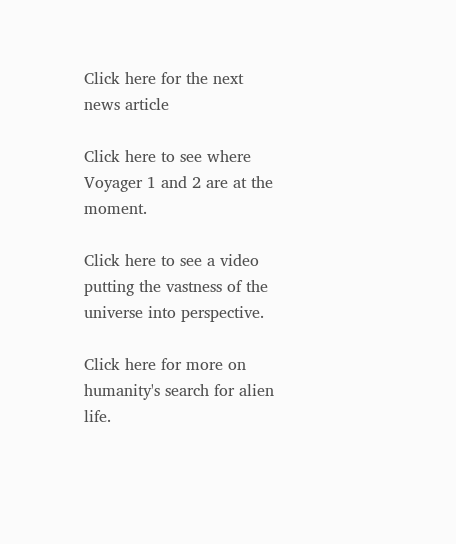Click here for the next news article

Click here to see where Voyager 1 and 2 are at the moment.

Click here to see a video putting the vastness of the universe into perspective.

Click here for more on humanity's search for alien life.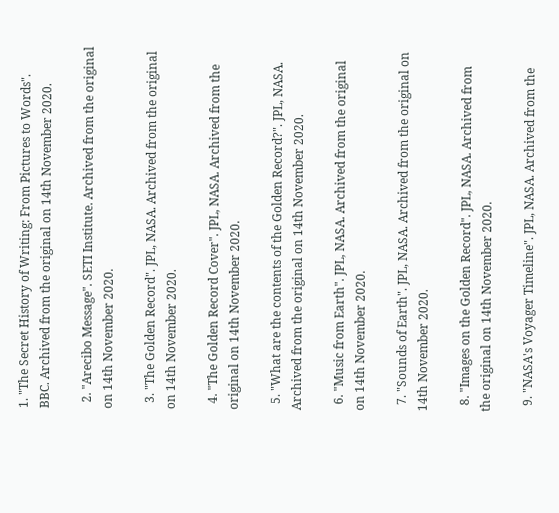1. "The Secret History of Writing: From Pictures to Words". BBC. Archived from the original on 14th November 2020.

  2. "Arecibo Message". SETI Institute. Archived from the original on 14th November 2020.

  3. "The Golden Record". JPL, NASA. Archived from the original on 14th November 2020.

  4. "The Golden Record Cover". JPL, NASA. Archived from the original on 14th November 2020.

  5. "What are the contents of the Golden Record?". JPL, NASA. Archived from the original on 14th November 2020.

  6. "Music from Earth". JPL, NASA. Archived from the original on 14th November 2020.

  7. "Sounds of Earth". JPL, NASA. Archived from the original on 14th November 2020.

  8. "Images on the Golden Record". JPL, NASA. Archived from the original on 14th November 2020.

  9. "NASA's Voyager Timeline". JPL, NASA. Archived from the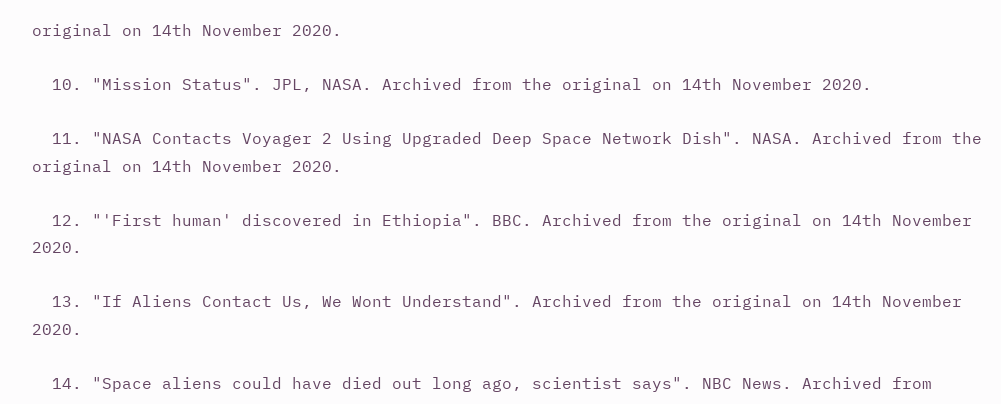original on 14th November 2020.

  10. "Mission Status". JPL, NASA. Archived from the original on 14th November 2020.

  11. "NASA Contacts Voyager 2 Using Upgraded Deep Space Network Dish". NASA. Archived from the original on 14th November 2020.

  12. "'First human' discovered in Ethiopia". BBC. Archived from the original on 14th November 2020.

  13. "If Aliens Contact Us, We Wont Understand". Archived from the original on 14th November 2020.

  14. "Space aliens could have died out long ago, scientist says". NBC News. Archived from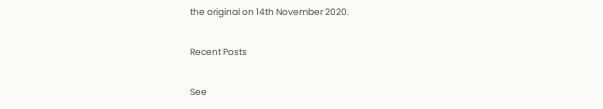the original on 14th November 2020.

Recent Posts

See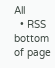All
  • RSS
bottom of page